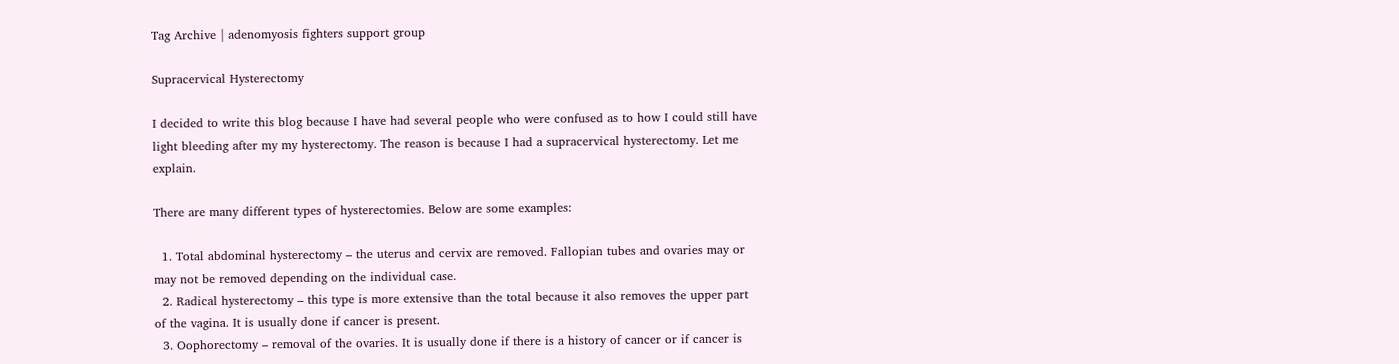Tag Archive | adenomyosis fighters support group

Supracervical Hysterectomy

I decided to write this blog because I have had several people who were confused as to how I could still have light bleeding after my my hysterectomy. The reason is because I had a supracervical hysterectomy. Let me explain.

There are many different types of hysterectomies. Below are some examples:

  1. Total abdominal hysterectomy – the uterus and cervix are removed. Fallopian tubes and ovaries may or may not be removed depending on the individual case.
  2. Radical hysterectomy – this type is more extensive than the total because it also removes the upper part of the vagina. It is usually done if cancer is present.
  3. Oophorectomy – removal of the ovaries. It is usually done if there is a history of cancer or if cancer is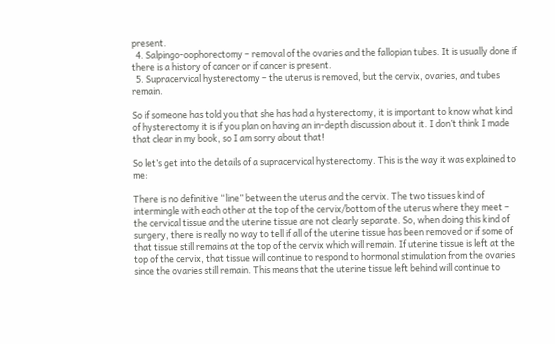present.
  4. Salpingo-oophorectomy – removal of the ovaries and the fallopian tubes. It is usually done if there is a history of cancer or if cancer is present.
  5. Supracervical hysterectomy – the uterus is removed, but the cervix, ovaries, and tubes remain.

So if someone has told you that she has had a hysterectomy, it is important to know what kind of hysterectomy it is if you plan on having an in-depth discussion about it. I don’t think I made that clear in my book, so I am sorry about that!

So let’s get into the details of a supracervical hysterectomy. This is the way it was explained to me:

There is no definitive “line” between the uterus and the cervix. The two tissues kind of intermingle with each other at the top of the cervix/bottom of the uterus where they meet – the cervical tissue and the uterine tissue are not clearly separate. So, when doing this kind of surgery, there is really no way to tell if all of the uterine tissue has been removed or if some of that tissue still remains at the top of the cervix which will remain. If uterine tissue is left at the top of the cervix, that tissue will continue to respond to hormonal stimulation from the ovaries since the ovaries still remain. This means that the uterine tissue left behind will continue to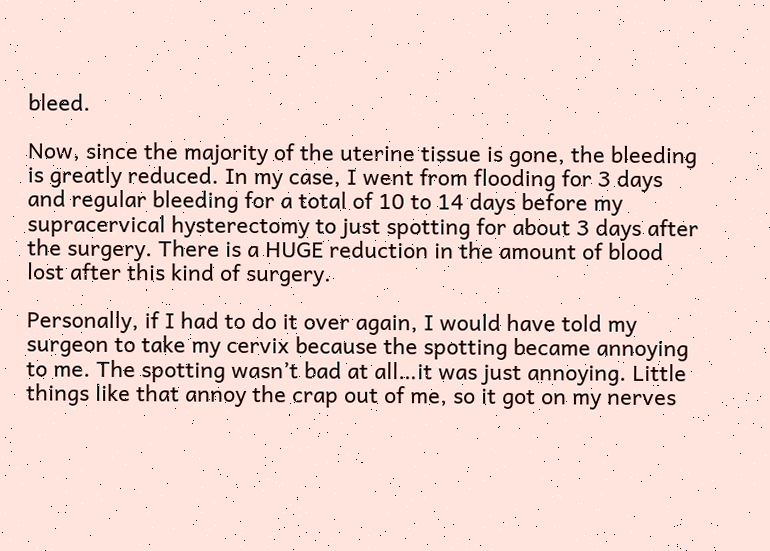bleed.

Now, since the majority of the uterine tissue is gone, the bleeding is greatly reduced. In my case, I went from flooding for 3 days and regular bleeding for a total of 10 to 14 days before my supracervical hysterectomy to just spotting for about 3 days after the surgery. There is a HUGE reduction in the amount of blood lost after this kind of surgery.

Personally, if I had to do it over again, I would have told my surgeon to take my cervix because the spotting became annoying to me. The spotting wasn’t bad at all…it was just annoying. Little things like that annoy the crap out of me, so it got on my nerves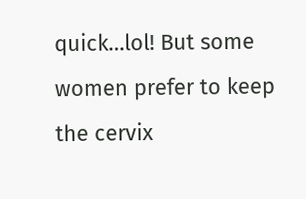quick…lol! But some women prefer to keep the cervix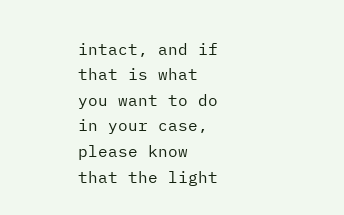intact, and if that is what you want to do in your case, please know that the light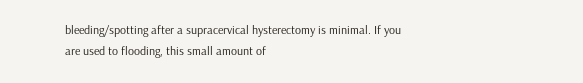bleeding/spotting after a supracervical hysterectomy is minimal. If you are used to flooding, this small amount of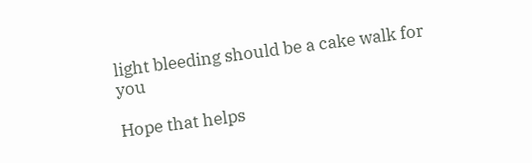light bleeding should be a cake walk for you

Hope that helps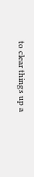to clear things up a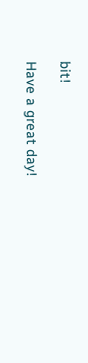bit!

Have a great day!